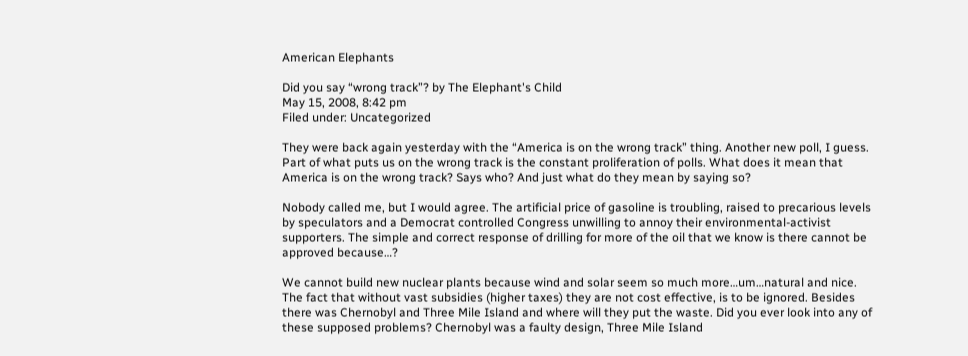American Elephants

Did you say “wrong track”? by The Elephant's Child
May 15, 2008, 8:42 pm
Filed under: Uncategorized

They were back again yesterday with the “America is on the wrong track” thing. Another new poll, I guess. Part of what puts us on the wrong track is the constant proliferation of polls. What does it mean that America is on the wrong track? Says who? And just what do they mean by saying so?

Nobody called me, but I would agree. The artificial price of gasoline is troubling, raised to precarious levels by speculators and a Democrat controlled Congress unwilling to annoy their environmental-activist supporters. The simple and correct response of drilling for more of the oil that we know is there cannot be approved because…?

We cannot build new nuclear plants because wind and solar seem so much more…um…natural and nice. The fact that without vast subsidies (higher taxes) they are not cost effective, is to be ignored. Besides there was Chernobyl and Three Mile Island and where will they put the waste. Did you ever look into any of these supposed problems? Chernobyl was a faulty design, Three Mile Island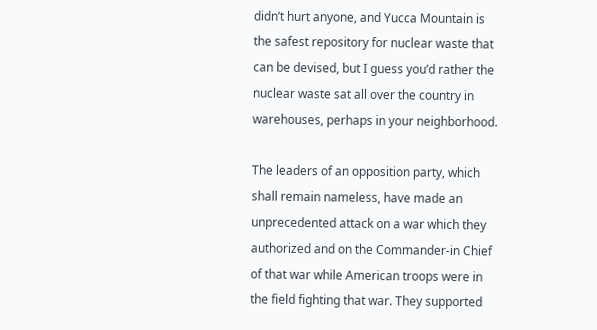didn’t hurt anyone, and Yucca Mountain is the safest repository for nuclear waste that can be devised, but I guess you’d rather the nuclear waste sat all over the country in warehouses, perhaps in your neighborhood.

The leaders of an opposition party, which shall remain nameless, have made an unprecedented attack on a war which they authorized and on the Commander-in Chief of that war while American troops were in the field fighting that war. They supported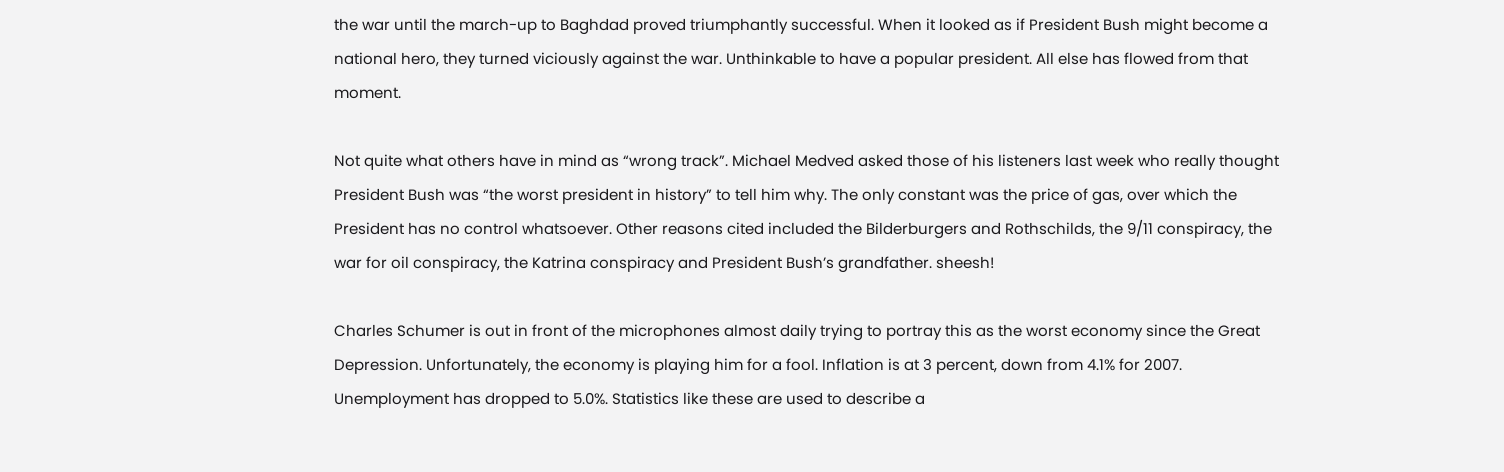the war until the march-up to Baghdad proved triumphantly successful. When it looked as if President Bush might become a national hero, they turned viciously against the war. Unthinkable to have a popular president. All else has flowed from that moment.

Not quite what others have in mind as “wrong track”. Michael Medved asked those of his listeners last week who really thought President Bush was “the worst president in history” to tell him why. The only constant was the price of gas, over which the President has no control whatsoever. Other reasons cited included the Bilderburgers and Rothschilds, the 9/11 conspiracy, the war for oil conspiracy, the Katrina conspiracy and President Bush’s grandfather. sheesh!

Charles Schumer is out in front of the microphones almost daily trying to portray this as the worst economy since the Great Depression. Unfortunately, the economy is playing him for a fool. Inflation is at 3 percent, down from 4.1% for 2007. Unemployment has dropped to 5.0%. Statistics like these are used to describe a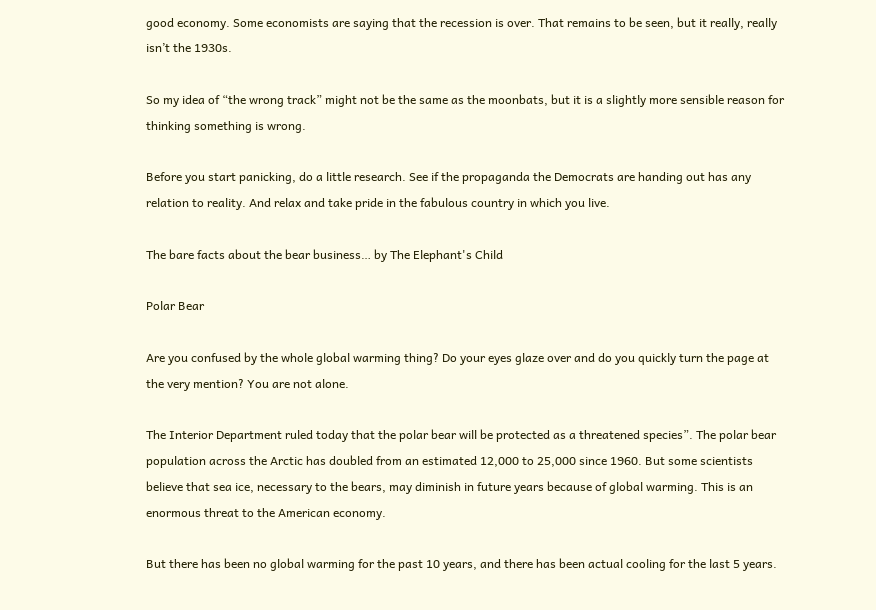good economy. Some economists are saying that the recession is over. That remains to be seen, but it really, really isn’t the 1930s.

So my idea of “the wrong track” might not be the same as the moonbats, but it is a slightly more sensible reason for thinking something is wrong.

Before you start panicking, do a little research. See if the propaganda the Democrats are handing out has any relation to reality. And relax and take pride in the fabulous country in which you live.

The bare facts about the bear business… by The Elephant's Child

Polar Bear

Are you confused by the whole global warming thing? Do your eyes glaze over and do you quickly turn the page at the very mention? You are not alone.

The Interior Department ruled today that the polar bear will be protected as a threatened species”. The polar bear population across the Arctic has doubled from an estimated 12,000 to 25,000 since 1960. But some scientists believe that sea ice, necessary to the bears, may diminish in future years because of global warming. This is an enormous threat to the American economy.

But there has been no global warming for the past 10 years, and there has been actual cooling for the last 5 years.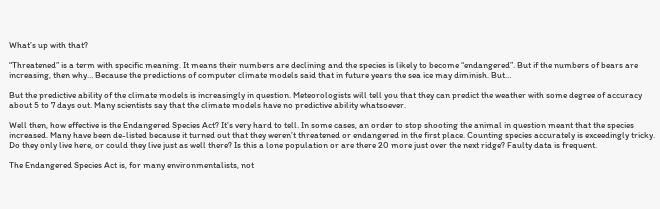What’s up with that?

“Threatened” is a term with specific meaning. It means their numbers are declining and the species is likely to become “endangered”. But if the numbers of bears are increasing, then why… Because the predictions of computer climate models said that in future years the sea ice may diminish. But…

But the predictive ability of the climate models is increasingly in question. Meteorologists will tell you that they can predict the weather with some degree of accuracy about 5 to 7 days out. Many scientists say that the climate models have no predictive ability whatsoever.

Well then, how effective is the Endangered Species Act? It’s very hard to tell. In some cases, an order to stop shooting the animal in question meant that the species increased. Many have been de-listed because it turned out that they weren’t threatened or endangered in the first place. Counting species accurately is exceedingly tricky. Do they only live here, or could they live just as well there? Is this a lone population or are there 20 more just over the next ridge? Faulty data is frequent.

The Endangered Species Act is, for many environmentalists, not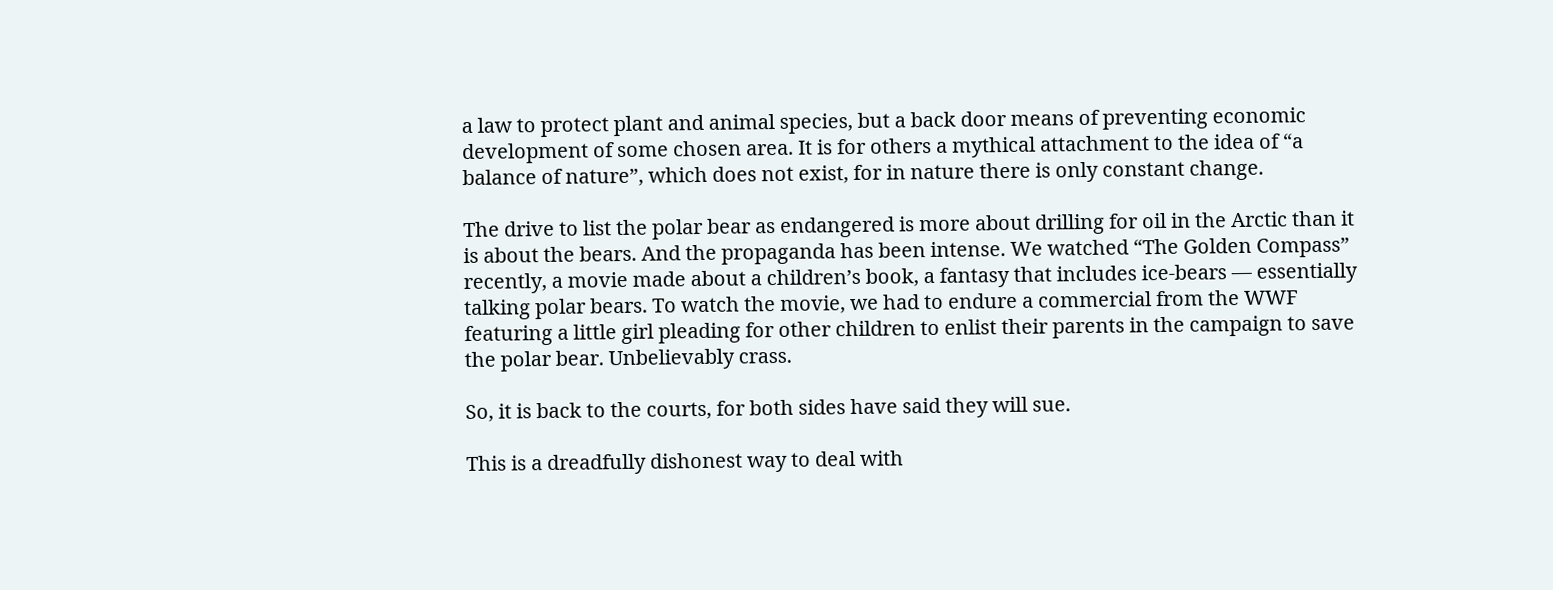a law to protect plant and animal species, but a back door means of preventing economic development of some chosen area. It is for others a mythical attachment to the idea of “a balance of nature”, which does not exist, for in nature there is only constant change.

The drive to list the polar bear as endangered is more about drilling for oil in the Arctic than it is about the bears. And the propaganda has been intense. We watched “The Golden Compass” recently, a movie made about a children’s book, a fantasy that includes ice-bears — essentially talking polar bears. To watch the movie, we had to endure a commercial from the WWF featuring a little girl pleading for other children to enlist their parents in the campaign to save the polar bear. Unbelievably crass.

So, it is back to the courts, for both sides have said they will sue.

This is a dreadfully dishonest way to deal with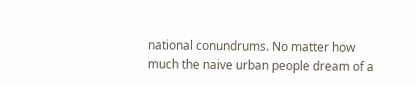national conundrums. No matter how much the naive urban people dream of a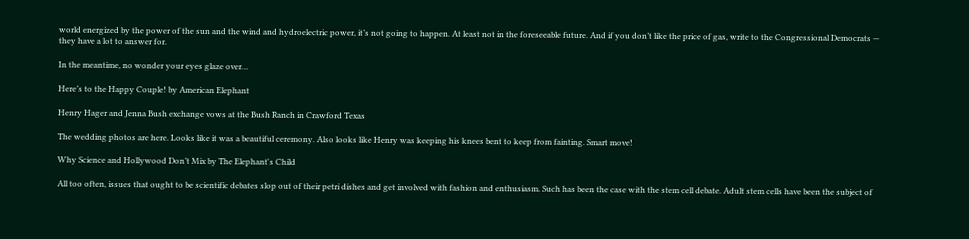world energized by the power of the sun and the wind and hydroelectric power, it’s not going to happen. At least not in the foreseeable future. And if you don’t like the price of gas, write to the Congressional Democrats — they have a lot to answer for.

In the meantime, no wonder your eyes glaze over…

Here’s to the Happy Couple! by American Elephant

Henry Hager and Jenna Bush exchange vows at the Bush Ranch in Crawford Texas

The wedding photos are here. Looks like it was a beautiful ceremony. Also looks like Henry was keeping his knees bent to keep from fainting. Smart move!

Why Science and Hollywood Don’t Mix by The Elephant's Child

All too often, issues that ought to be scientific debates slop out of their petri dishes and get involved with fashion and enthusiasm. Such has been the case with the stem cell debate. Adult stem cells have been the subject of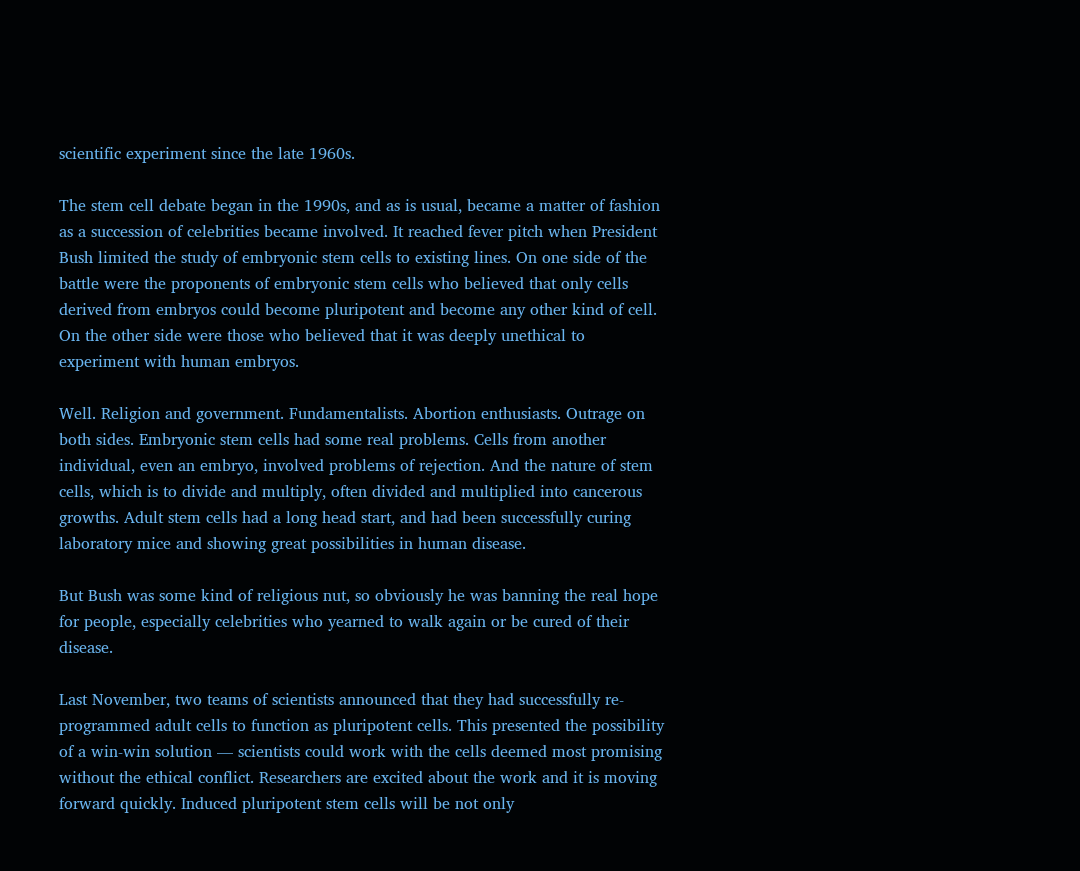scientific experiment since the late 1960s.

The stem cell debate began in the 1990s, and as is usual, became a matter of fashion as a succession of celebrities became involved. It reached fever pitch when President Bush limited the study of embryonic stem cells to existing lines. On one side of the battle were the proponents of embryonic stem cells who believed that only cells derived from embryos could become pluripotent and become any other kind of cell. On the other side were those who believed that it was deeply unethical to experiment with human embryos.

Well. Religion and government. Fundamentalists. Abortion enthusiasts. Outrage on both sides. Embryonic stem cells had some real problems. Cells from another individual, even an embryo, involved problems of rejection. And the nature of stem cells, which is to divide and multiply, often divided and multiplied into cancerous growths. Adult stem cells had a long head start, and had been successfully curing laboratory mice and showing great possibilities in human disease.

But Bush was some kind of religious nut, so obviously he was banning the real hope for people, especially celebrities who yearned to walk again or be cured of their disease.

Last November, two teams of scientists announced that they had successfully re-programmed adult cells to function as pluripotent cells. This presented the possibility of a win-win solution — scientists could work with the cells deemed most promising without the ethical conflict. Researchers are excited about the work and it is moving forward quickly. Induced pluripotent stem cells will be not only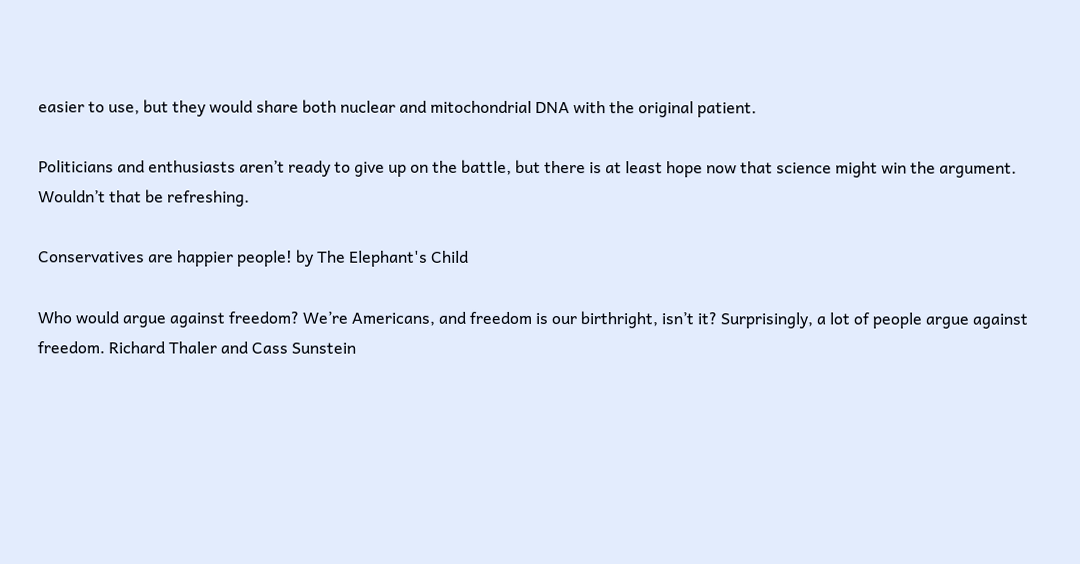easier to use, but they would share both nuclear and mitochondrial DNA with the original patient.

Politicians and enthusiasts aren’t ready to give up on the battle, but there is at least hope now that science might win the argument. Wouldn’t that be refreshing.

Conservatives are happier people! by The Elephant's Child

Who would argue against freedom? We’re Americans, and freedom is our birthright, isn’t it? Surprisingly, a lot of people argue against freedom. Richard Thaler and Cass Sunstein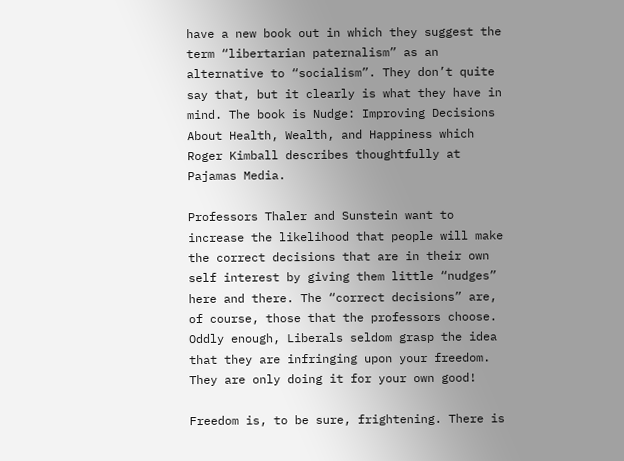have a new book out in which they suggest the term “libertarian paternalism” as an alternative to “socialism”. They don’t quite say that, but it clearly is what they have in mind. The book is Nudge: Improving Decisions About Health, Wealth, and Happiness which Roger Kimball describes thoughtfully at Pajamas Media.

Professors Thaler and Sunstein want to increase the likelihood that people will make the correct decisions that are in their own self interest by giving them little “nudges” here and there. The “correct decisions” are, of course, those that the professors choose. Oddly enough, Liberals seldom grasp the idea that they are infringing upon your freedom. They are only doing it for your own good!

Freedom is, to be sure, frightening. There is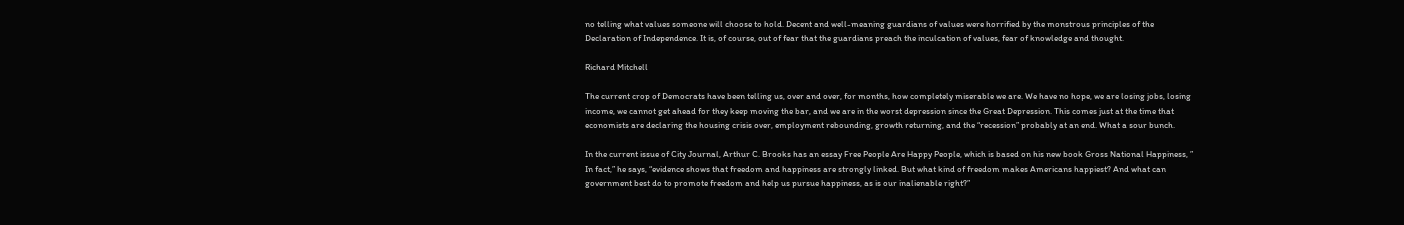no telling what values someone will choose to hold. Decent and well-meaning guardians of values were horrified by the monstrous principles of the Declaration of Independence. It is, of course, out of fear that the guardians preach the inculcation of values, fear of knowledge and thought.

Richard Mitchell

The current crop of Democrats have been telling us, over and over, for months, how completely miserable we are. We have no hope, we are losing jobs, losing income, we cannot get ahead for they keep moving the bar, and we are in the worst depression since the Great Depression. This comes just at the time that economists are declaring the housing crisis over, employment rebounding, growth returning, and the “recession” probably at an end. What a sour bunch.

In the current issue of City Journal, Arthur C. Brooks has an essay Free People Are Happy People, which is based on his new book Gross National Happiness, ” In fact,” he says, “evidence shows that freedom and happiness are strongly linked. But what kind of freedom makes Americans happiest? And what can government best do to promote freedom and help us pursue happiness, as is our inalienable right?”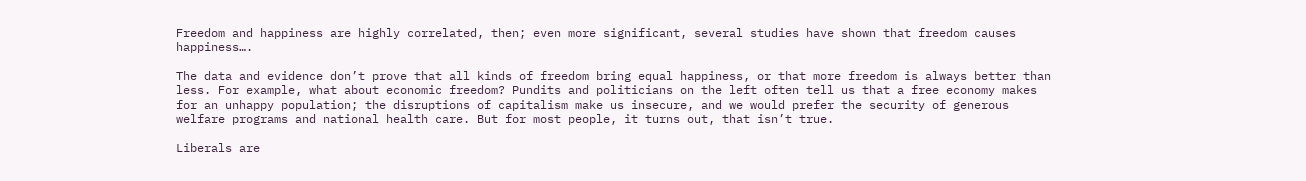Freedom and happiness are highly correlated, then; even more significant, several studies have shown that freedom causes happiness….

The data and evidence don’t prove that all kinds of freedom bring equal happiness, or that more freedom is always better than less. For example, what about economic freedom? Pundits and politicians on the left often tell us that a free economy makes for an unhappy population; the disruptions of capitalism make us insecure, and we would prefer the security of generous welfare programs and national health care. But for most people, it turns out, that isn’t true.

Liberals are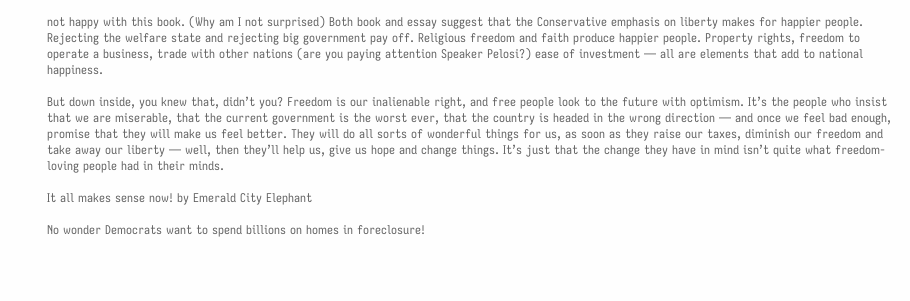not happy with this book. (Why am I not surprised) Both book and essay suggest that the Conservative emphasis on liberty makes for happier people. Rejecting the welfare state and rejecting big government pay off. Religious freedom and faith produce happier people. Property rights, freedom to operate a business, trade with other nations (are you paying attention Speaker Pelosi?) ease of investment — all are elements that add to national happiness.

But down inside, you knew that, didn’t you? Freedom is our inalienable right, and free people look to the future with optimism. It’s the people who insist that we are miserable, that the current government is the worst ever, that the country is headed in the wrong direction — and once we feel bad enough, promise that they will make us feel better. They will do all sorts of wonderful things for us, as soon as they raise our taxes, diminish our freedom and take away our liberty — well, then they’ll help us, give us hope and change things. It’s just that the change they have in mind isn’t quite what freedom-loving people had in their minds.

It all makes sense now! by Emerald City Elephant

No wonder Democrats want to spend billions on homes in foreclosure!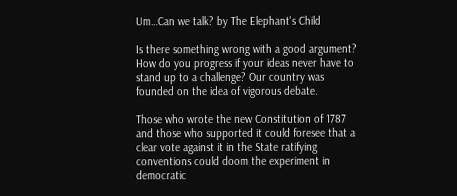Um…Can we talk? by The Elephant's Child

Is there something wrong with a good argument? How do you progress if your ideas never have to stand up to a challenge? Our country was founded on the idea of vigorous debate.

Those who wrote the new Constitution of 1787 and those who supported it could foresee that a clear vote against it in the State ratifying conventions could doom the experiment in democratic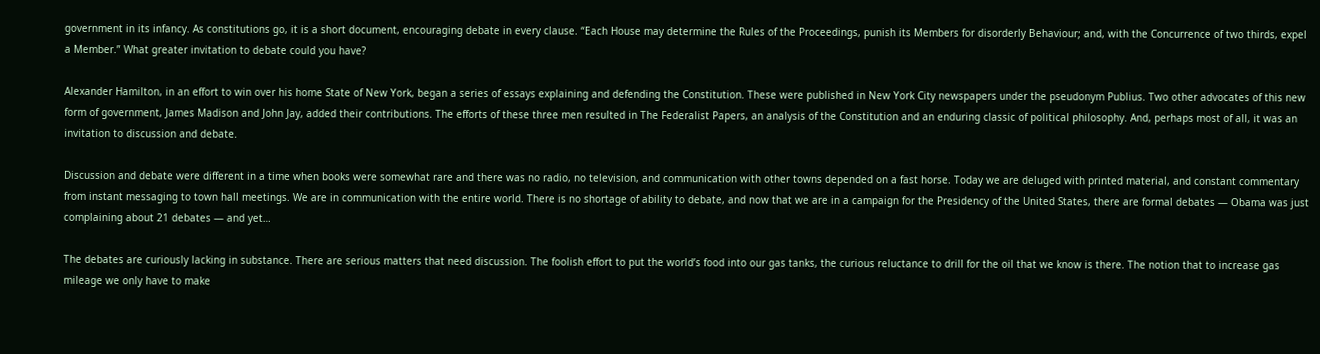government in its infancy. As constitutions go, it is a short document, encouraging debate in every clause. “Each House may determine the Rules of the Proceedings, punish its Members for disorderly Behaviour; and, with the Concurrence of two thirds, expel a Member.” What greater invitation to debate could you have?

Alexander Hamilton, in an effort to win over his home State of New York, began a series of essays explaining and defending the Constitution. These were published in New York City newspapers under the pseudonym Publius. Two other advocates of this new form of government, James Madison and John Jay, added their contributions. The efforts of these three men resulted in The Federalist Papers, an analysis of the Constitution and an enduring classic of political philosophy. And, perhaps most of all, it was an invitation to discussion and debate.

Discussion and debate were different in a time when books were somewhat rare and there was no radio, no television, and communication with other towns depended on a fast horse. Today we are deluged with printed material, and constant commentary from instant messaging to town hall meetings. We are in communication with the entire world. There is no shortage of ability to debate, and now that we are in a campaign for the Presidency of the United States, there are formal debates — Obama was just complaining about 21 debates — and yet…

The debates are curiously lacking in substance. There are serious matters that need discussion. The foolish effort to put the world’s food into our gas tanks, the curious reluctance to drill for the oil that we know is there. The notion that to increase gas mileage we only have to make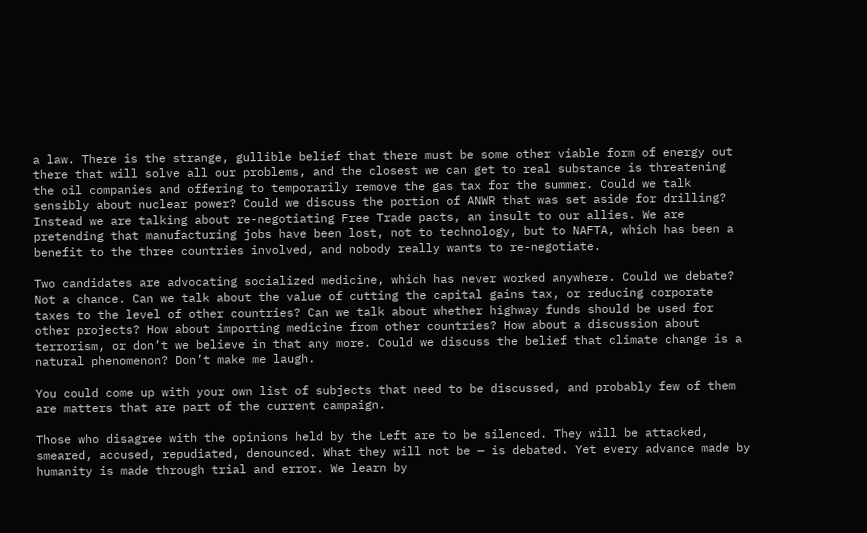a law. There is the strange, gullible belief that there must be some other viable form of energy out there that will solve all our problems, and the closest we can get to real substance is threatening the oil companies and offering to temporarily remove the gas tax for the summer. Could we talk sensibly about nuclear power? Could we discuss the portion of ANWR that was set aside for drilling? Instead we are talking about re-negotiating Free Trade pacts, an insult to our allies. We are pretending that manufacturing jobs have been lost, not to technology, but to NAFTA, which has been a benefit to the three countries involved, and nobody really wants to re-negotiate.

Two candidates are advocating socialized medicine, which has never worked anywhere. Could we debate? Not a chance. Can we talk about the value of cutting the capital gains tax, or reducing corporate taxes to the level of other countries? Can we talk about whether highway funds should be used for other projects? How about importing medicine from other countries? How about a discussion about terrorism, or don’t we believe in that any more. Could we discuss the belief that climate change is a natural phenomenon? Don’t make me laugh.

You could come up with your own list of subjects that need to be discussed, and probably few of them are matters that are part of the current campaign.

Those who disagree with the opinions held by the Left are to be silenced. They will be attacked, smeared, accused, repudiated, denounced. What they will not be — is debated. Yet every advance made by humanity is made through trial and error. We learn by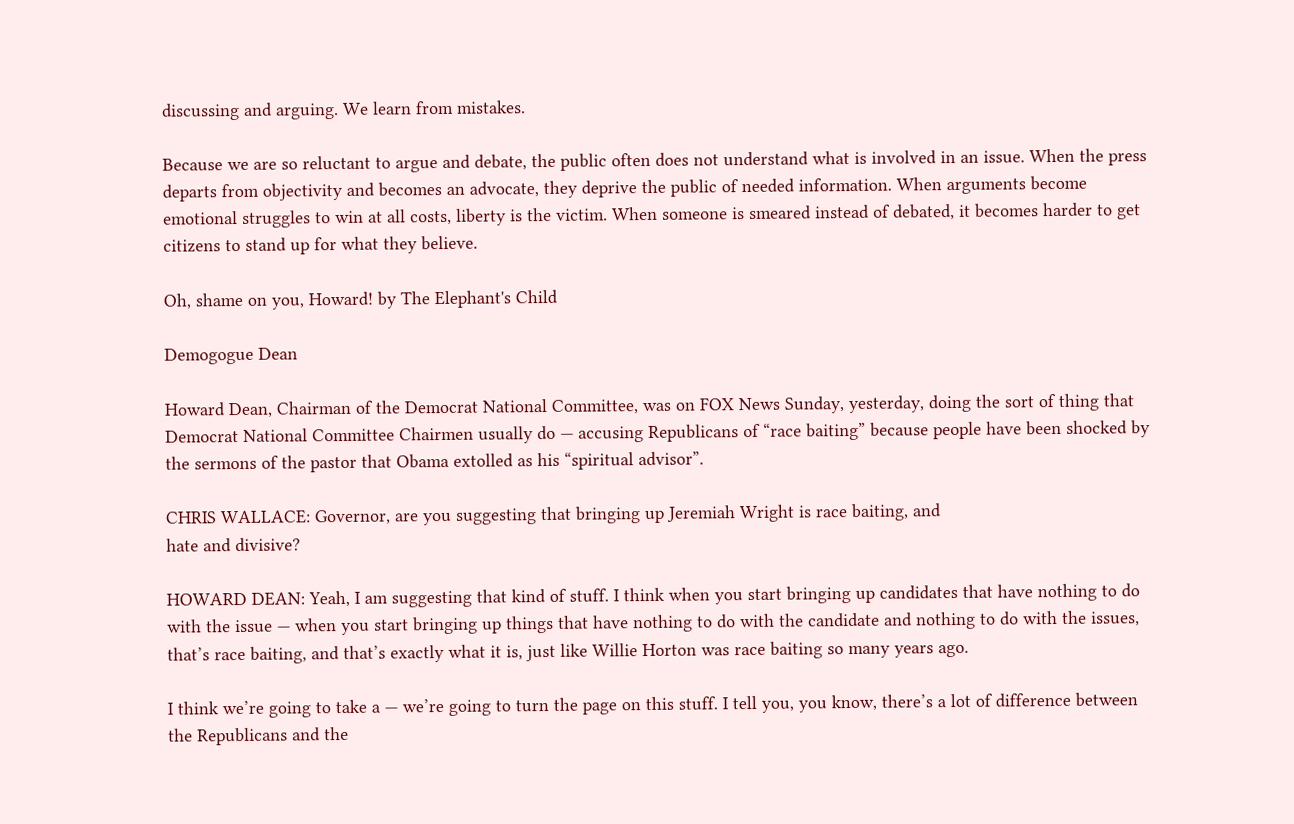discussing and arguing. We learn from mistakes.

Because we are so reluctant to argue and debate, the public often does not understand what is involved in an issue. When the press departs from objectivity and becomes an advocate, they deprive the public of needed information. When arguments become emotional struggles to win at all costs, liberty is the victim. When someone is smeared instead of debated, it becomes harder to get citizens to stand up for what they believe.

Oh, shame on you, Howard! by The Elephant's Child

Demogogue Dean

Howard Dean, Chairman of the Democrat National Committee, was on FOX News Sunday, yesterday, doing the sort of thing that Democrat National Committee Chairmen usually do — accusing Republicans of “race baiting” because people have been shocked by the sermons of the pastor that Obama extolled as his “spiritual advisor”.

CHRIS WALLACE: Governor, are you suggesting that bringing up Jeremiah Wright is race baiting, and
hate and divisive?

HOWARD DEAN: Yeah, I am suggesting that kind of stuff. I think when you start bringing up candidates that have nothing to do with the issue — when you start bringing up things that have nothing to do with the candidate and nothing to do with the issues, that’s race baiting, and that’s exactly what it is, just like Willie Horton was race baiting so many years ago.

I think we’re going to take a — we’re going to turn the page on this stuff. I tell you, you know, there’s a lot of difference between the Republicans and the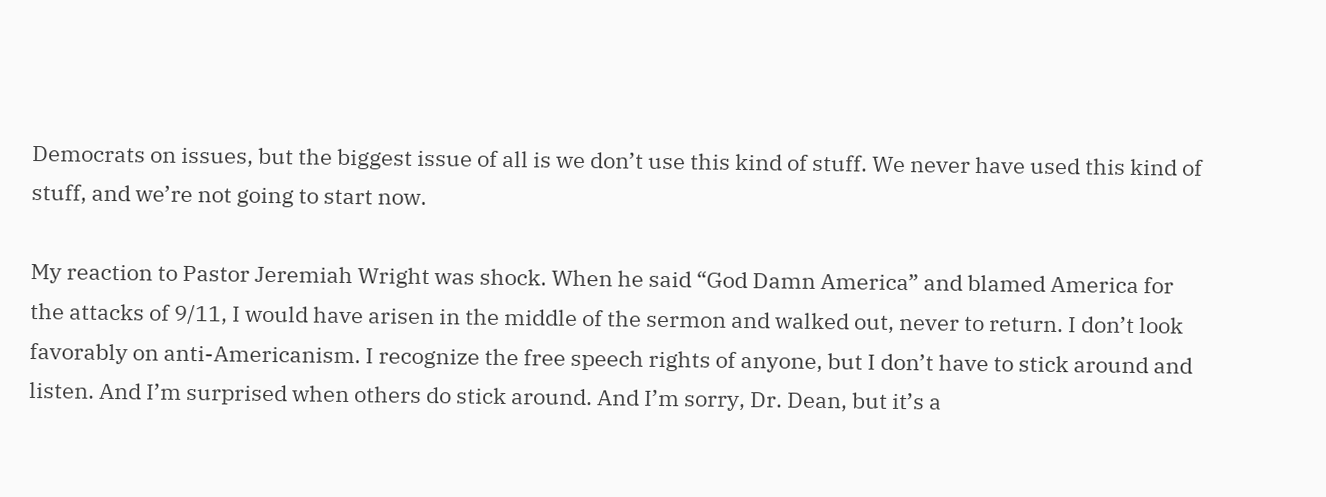Democrats on issues, but the biggest issue of all is we don’t use this kind of stuff. We never have used this kind of stuff, and we’re not going to start now.

My reaction to Pastor Jeremiah Wright was shock. When he said “God Damn America” and blamed America for the attacks of 9/11, I would have arisen in the middle of the sermon and walked out, never to return. I don’t look favorably on anti-Americanism. I recognize the free speech rights of anyone, but I don’t have to stick around and listen. And I’m surprised when others do stick around. And I’m sorry, Dr. Dean, but it’s a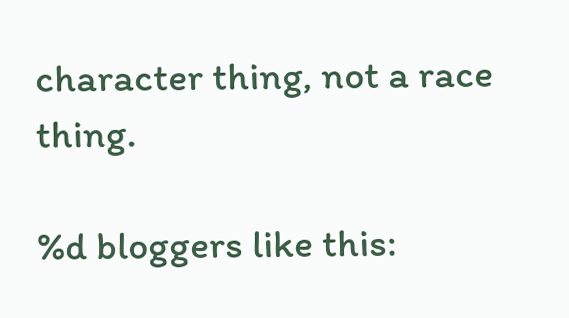character thing, not a race thing.

%d bloggers like this: